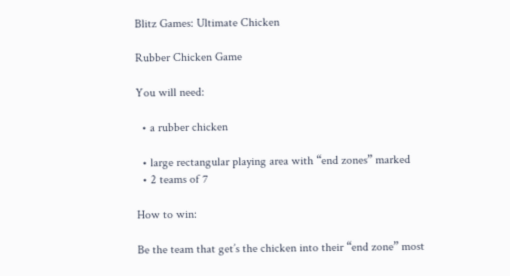Blitz Games: Ultimate Chicken

Rubber Chicken Game

You will need:

  • a rubber chicken

  • large rectangular playing area with “end zones” marked
  • 2 teams of 7

How to win:

Be the team that get’s the chicken into their “end zone” most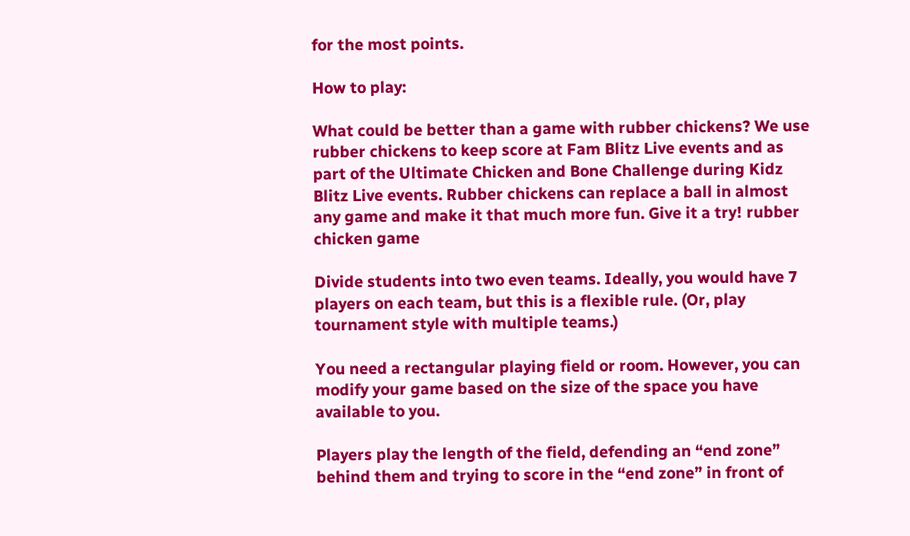for the most points.

How to play:

What could be better than a game with rubber chickens? We use rubber chickens to keep score at Fam Blitz Live events and as part of the Ultimate Chicken and Bone Challenge during Kidz Blitz Live events. Rubber chickens can replace a ball in almost any game and make it that much more fun. Give it a try! rubber chicken game

Divide students into two even teams. Ideally, you would have 7 players on each team, but this is a flexible rule. (Or, play tournament style with multiple teams.)

You need a rectangular playing field or room. However, you can modify your game based on the size of the space you have available to you.

Players play the length of the field, defending an “end zone” behind them and trying to score in the “end zone” in front of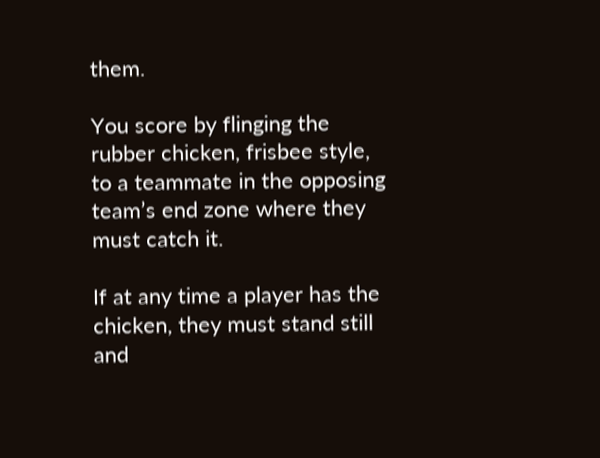them.

You score by flinging the rubber chicken, frisbee style, to a teammate in the opposing team’s end zone where they must catch it.

If at any time a player has the chicken, they must stand still and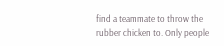find a teammate to throw the rubber chicken to. Only people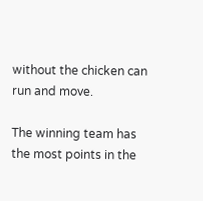without the chicken can run and move.

The winning team has the most points in the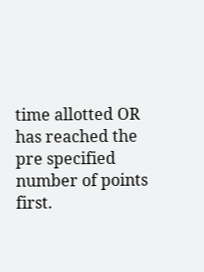time allotted OR has reached the pre specified number of points first.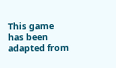This game has been adapted from